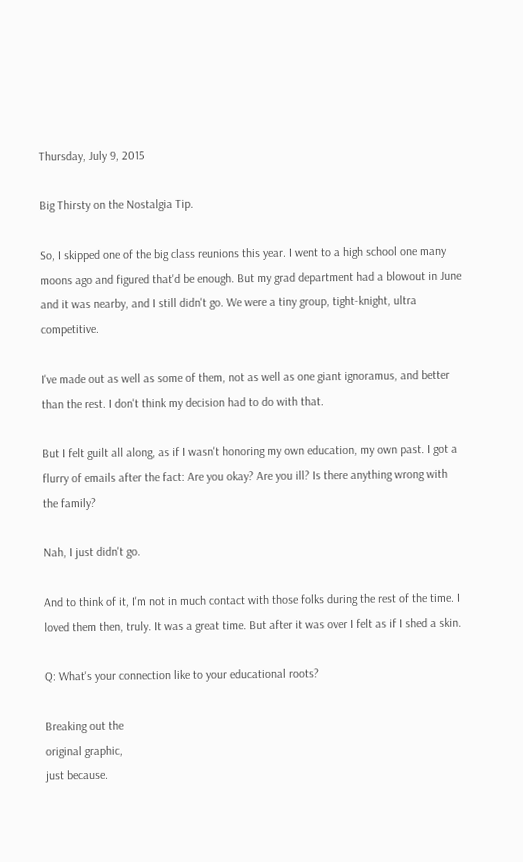Thursday, July 9, 2015

Big Thirsty on the Nostalgia Tip.

So, I skipped one of the big class reunions this year. I went to a high school one many moons ago and figured that'd be enough. But my grad department had a blowout in June and it was nearby, and I still didn't go. We were a tiny group, tight-knight, ultra competitive.

I've made out as well as some of them, not as well as one giant ignoramus, and better than the rest. I don't think my decision had to do with that.

But I felt guilt all along, as if I wasn't honoring my own education, my own past. I got a flurry of emails after the fact: Are you okay? Are you ill? Is there anything wrong with the family?

Nah, I just didn't go.

And to think of it, I'm not in much contact with those folks during the rest of the time. I loved them then, truly. It was a great time. But after it was over I felt as if I shed a skin.

Q: What's your connection like to your educational roots?

Breaking out the
original graphic,
just because.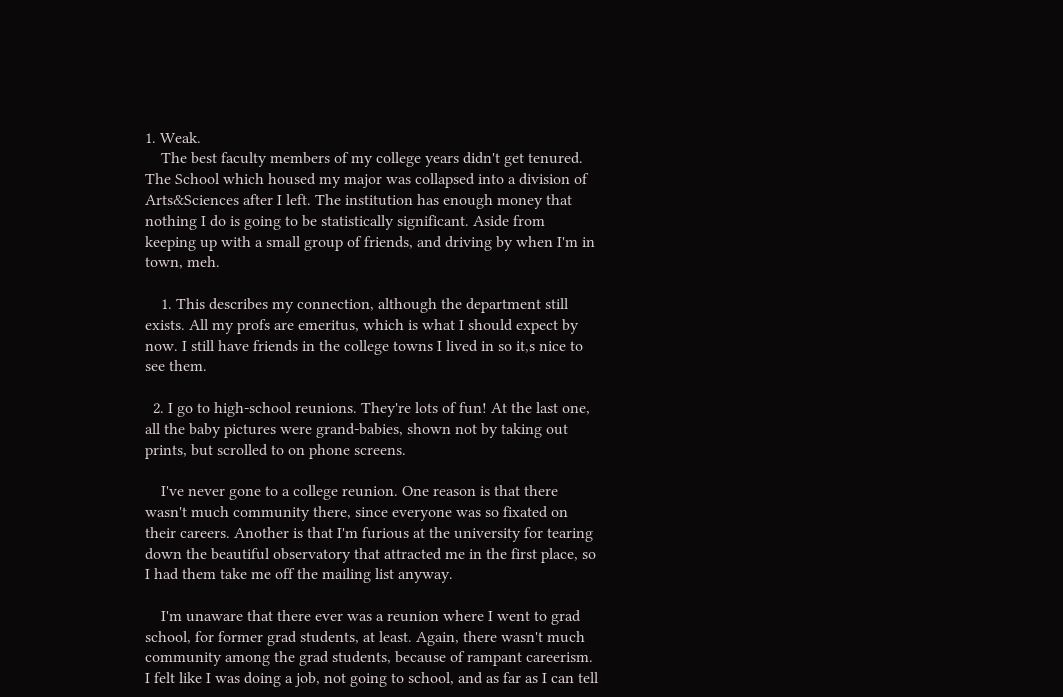1. Weak.
    The best faculty members of my college years didn't get tenured. The School which housed my major was collapsed into a division of Arts&Sciences after I left. The institution has enough money that nothing I do is going to be statistically significant. Aside from keeping up with a small group of friends, and driving by when I'm in town, meh.

    1. This describes my connection, although the department still exists. All my profs are emeritus, which is what I should expect by now. I still have friends in the college towns I lived in so it,s nice to see them.

  2. I go to high-school reunions. They're lots of fun! At the last one, all the baby pictures were grand-babies, shown not by taking out prints, but scrolled to on phone screens.

    I've never gone to a college reunion. One reason is that there wasn't much community there, since everyone was so fixated on their careers. Another is that I'm furious at the university for tearing down the beautiful observatory that attracted me in the first place, so I had them take me off the mailing list anyway.

    I'm unaware that there ever was a reunion where I went to grad school, for former grad students, at least. Again, there wasn't much community among the grad students, because of rampant careerism. I felt like I was doing a job, not going to school, and as far as I can tell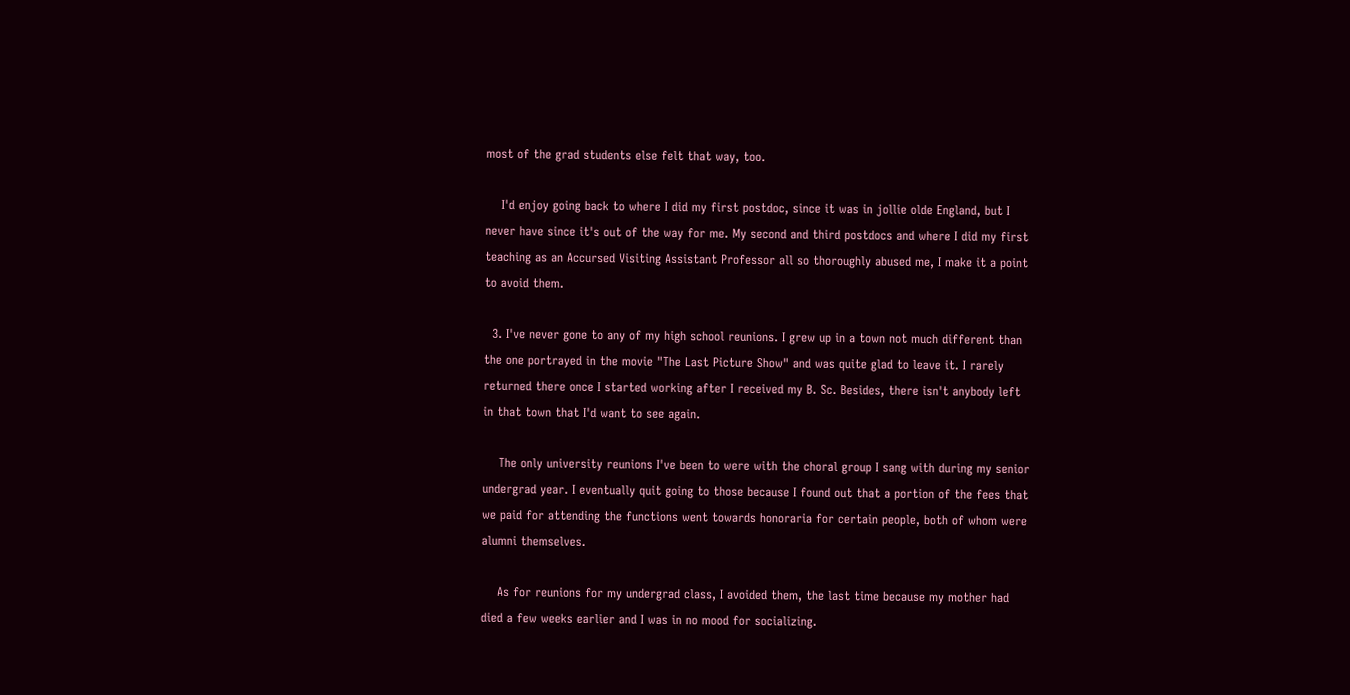most of the grad students else felt that way, too.

    I'd enjoy going back to where I did my first postdoc, since it was in jollie olde England, but I never have since it's out of the way for me. My second and third postdocs and where I did my first teaching as an Accursed Visiting Assistant Professor all so thoroughly abused me, I make it a point to avoid them.

  3. I've never gone to any of my high school reunions. I grew up in a town not much different than the one portrayed in the movie "The Last Picture Show" and was quite glad to leave it. I rarely returned there once I started working after I received my B. Sc. Besides, there isn't anybody left in that town that I'd want to see again.

    The only university reunions I've been to were with the choral group I sang with during my senior undergrad year. I eventually quit going to those because I found out that a portion of the fees that we paid for attending the functions went towards honoraria for certain people, both of whom were alumni themselves.

    As for reunions for my undergrad class, I avoided them, the last time because my mother had died a few weeks earlier and I was in no mood for socializing.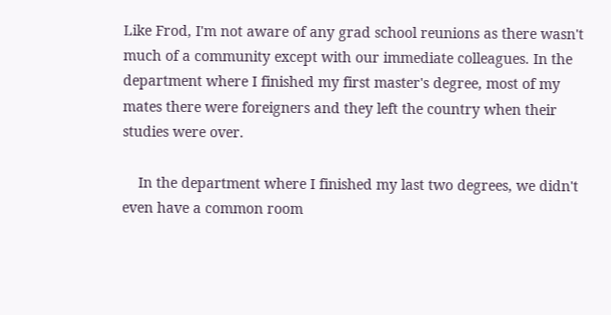Like Frod, I'm not aware of any grad school reunions as there wasn't much of a community except with our immediate colleagues. In the department where I finished my first master's degree, most of my mates there were foreigners and they left the country when their studies were over.

    In the department where I finished my last two degrees, we didn't even have a common room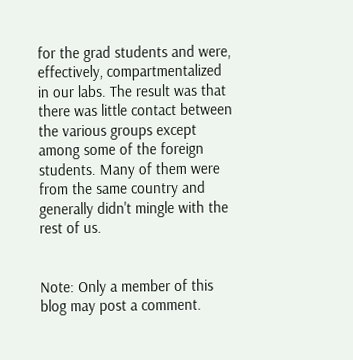for the grad students and were, effectively, compartmentalized in our labs. The result was that there was little contact between the various groups except among some of the foreign students. Many of them were from the same country and generally didn't mingle with the rest of us.


Note: Only a member of this blog may post a comment.